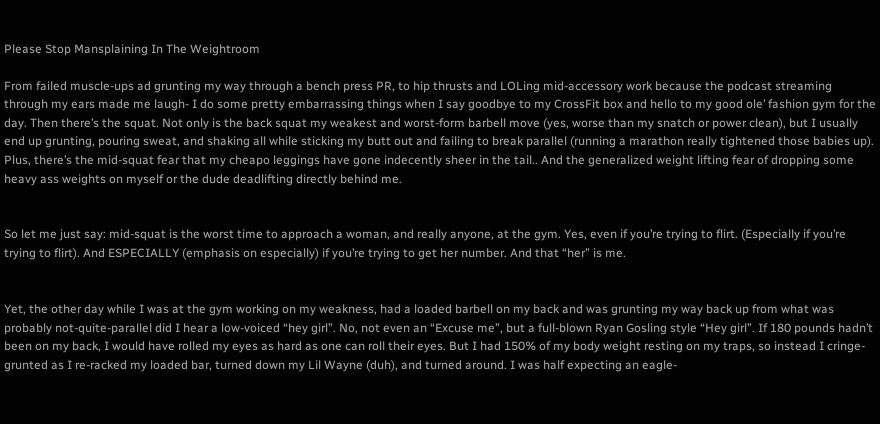Please Stop Mansplaining In The Weightroom

From failed muscle-ups ad grunting my way through a bench press PR, to hip thrusts and LOLing mid-accessory work because the podcast streaming through my ears made me laugh- I do some pretty embarrassing things when I say goodbye to my CrossFit box and hello to my good ole’ fashion gym for the day. Then there’s the squat. Not only is the back squat my weakest and worst-form barbell move (yes, worse than my snatch or power clean), but I usually end up grunting, pouring sweat, and shaking all while sticking my butt out and failing to break parallel (running a marathon really tightened those babies up). Plus, there’s the mid-squat fear that my cheapo leggings have gone indecently sheer in the tail.. And the generalized weight lifting fear of dropping some heavy ass weights on myself or the dude deadlifting directly behind me.


So let me just say: mid-squat is the worst time to approach a woman, and really anyone, at the gym. Yes, even if you’re trying to flirt. (Especially if you’re trying to flirt). And ESPECIALLY (emphasis on especially) if you’re trying to get her number. And that “her” is me.


Yet, the other day while I was at the gym working on my weakness, had a loaded barbell on my back and was grunting my way back up from what was probably not-quite-parallel did I hear a low-voiced “hey girl”. No, not even an “Excuse me”, but a full-blown Ryan Gosling style “Hey girl”. If 180 pounds hadn’t been on my back, I would have rolled my eyes as hard as one can roll their eyes. But I had 150% of my body weight resting on my traps, so instead I cringe-grunted as I re-racked my loaded bar, turned down my Lil Wayne (duh), and turned around. I was half expecting an eagle-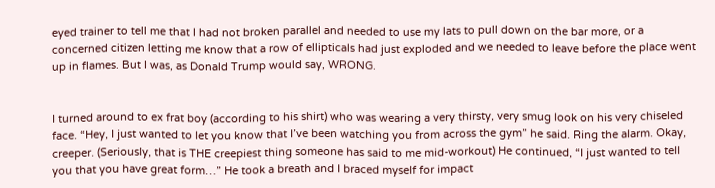eyed trainer to tell me that I had not broken parallel and needed to use my lats to pull down on the bar more, or a concerned citizen letting me know that a row of ellipticals had just exploded and we needed to leave before the place went up in flames. But I was, as Donald Trump would say, WRONG.


I turned around to ex frat boy (according to his shirt) who was wearing a very thirsty, very smug look on his very chiseled face. “Hey, I just wanted to let you know that I’ve been watching you from across the gym” he said. Ring the alarm. Okay, creeper. (Seriously, that is THE creepiest thing someone has said to me mid-workout) He continued, “I just wanted to tell you that you have great form…” He took a breath and I braced myself for impact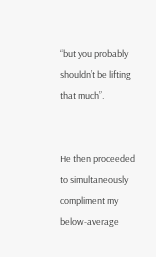“but you probably shouldn’t be lifting that much”.


He then proceeded to simultaneously compliment my below-average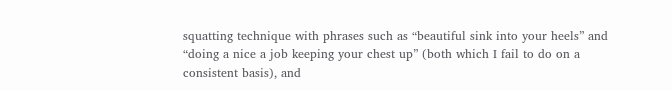squatting technique with phrases such as “beautiful sink into your heels” and “doing a nice a job keeping your chest up” (both which I fail to do on a consistent basis), and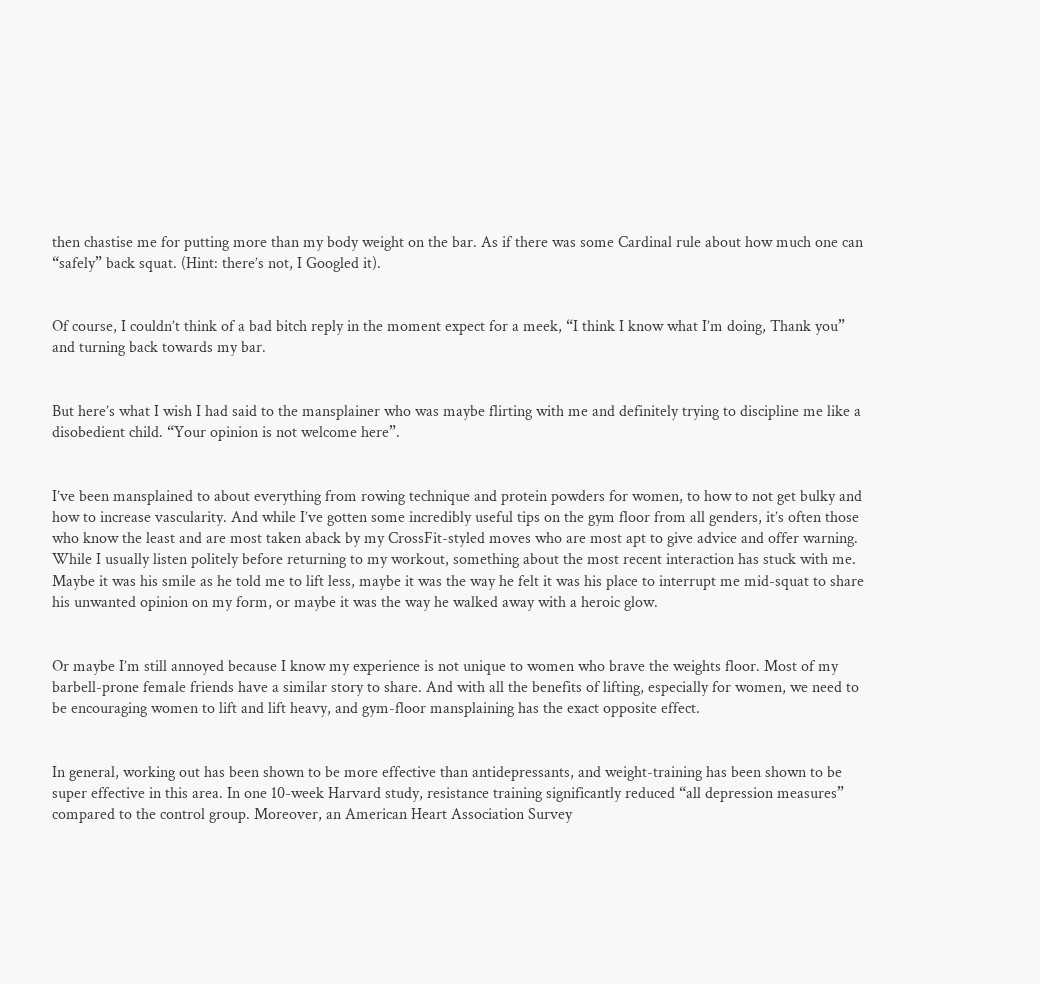then chastise me for putting more than my body weight on the bar. As if there was some Cardinal rule about how much one can “safely” back squat. (Hint: there’s not, I Googled it).


Of course, I couldn’t think of a bad bitch reply in the moment expect for a meek, “I think I know what I’m doing, Thank you” and turning back towards my bar.


But here’s what I wish I had said to the mansplainer who was maybe flirting with me and definitely trying to discipline me like a disobedient child. “Your opinion is not welcome here”.


I’ve been mansplained to about everything from rowing technique and protein powders for women, to how to not get bulky and how to increase vascularity. And while I’ve gotten some incredibly useful tips on the gym floor from all genders, it’s often those who know the least and are most taken aback by my CrossFit-styled moves who are most apt to give advice and offer warning. While I usually listen politely before returning to my workout, something about the most recent interaction has stuck with me. Maybe it was his smile as he told me to lift less, maybe it was the way he felt it was his place to interrupt me mid-squat to share his unwanted opinion on my form, or maybe it was the way he walked away with a heroic glow.


Or maybe I’m still annoyed because I know my experience is not unique to women who brave the weights floor. Most of my barbell-prone female friends have a similar story to share. And with all the benefits of lifting, especially for women, we need to be encouraging women to lift and lift heavy, and gym-floor mansplaining has the exact opposite effect.


In general, working out has been shown to be more effective than antidepressants, and weight-training has been shown to be super effective in this area. In one 10-week Harvard study, resistance training significantly reduced “all depression measures” compared to the control group. Moreover, an American Heart Association Survey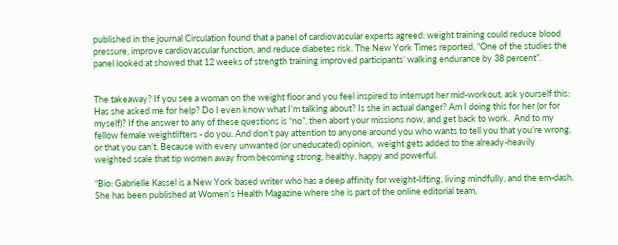published in the journal Circulation found that a panel of cardiovascular experts agreed: weight training could reduce blood pressure, improve cardiovascular function, and reduce diabetes risk. The New York Times reported, “One of the studies the panel looked at showed that 12 weeks of strength training improved participants’ walking endurance by 38 percent”.


The takeaway? If you see a woman on the weight floor and you feel inspired to interrupt her mid-workout, ask yourself this: Has she asked me for help? Do I even know what I’m talking about? Is she in actual danger? Am I doing this for her (or for myself)? If the answer to any of these questions is “no”, then abort your missions now, and get back to work.  And to my fellow female weightlifters - do you. And don’t pay attention to anyone around you who wants to tell you that you’re wrong, or that you can’t. Because with every unwanted (or uneducated) opinion,  weight gets added to the already-heavily weighted scale that tip women away from becoming strong, healthy, happy and powerful.

“Bio: Gabrielle Kassel is a New York based writer who has a deep affinity for weight-lifting, living mindfully, and the em-dash. She has been published at Women’s Health Magazine where she is part of the online editorial team,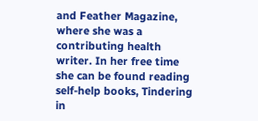and Feather Magazine, where she was a contributing health writer. In her free time she can be found reading self-help books, Tindering in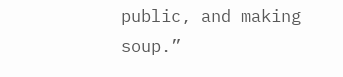public, and making soup.”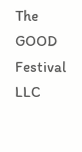The GOOD Festival LLC